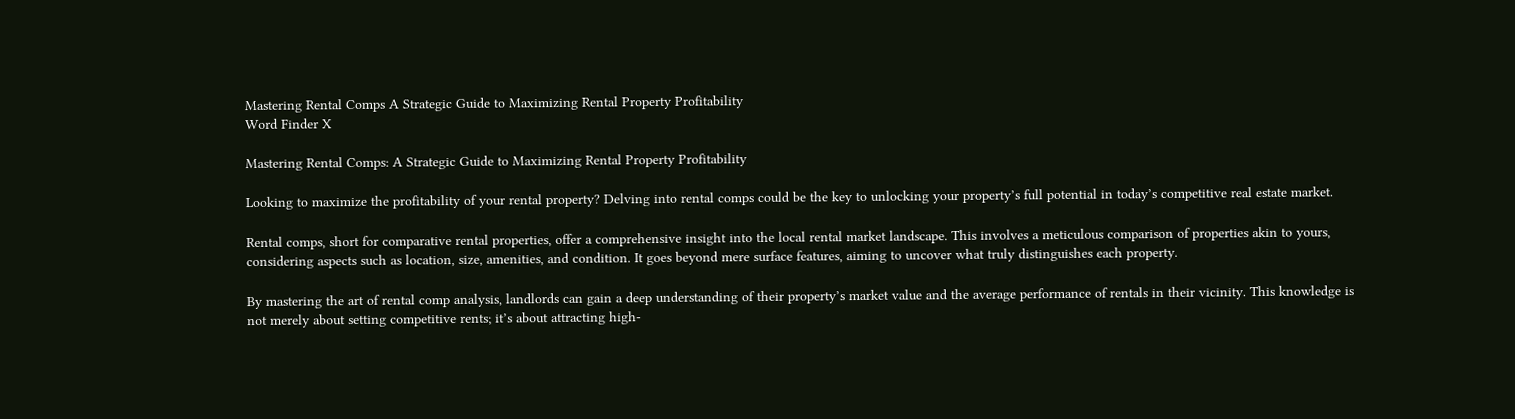Mastering Rental Comps A Strategic Guide to Maximizing Rental Property Profitability
Word Finder X

Mastering Rental Comps: A Strategic Guide to Maximizing Rental Property Profitability

Looking to maximize the profitability of your rental property? Delving into rental comps could be the key to unlocking your property’s full potential in today’s competitive real estate market.

Rental comps, short for comparative rental properties, offer a comprehensive insight into the local rental market landscape. This involves a meticulous comparison of properties akin to yours, considering aspects such as location, size, amenities, and condition. It goes beyond mere surface features, aiming to uncover what truly distinguishes each property.

By mastering the art of rental comp analysis, landlords can gain a deep understanding of their property’s market value and the average performance of rentals in their vicinity. This knowledge is not merely about setting competitive rents; it’s about attracting high-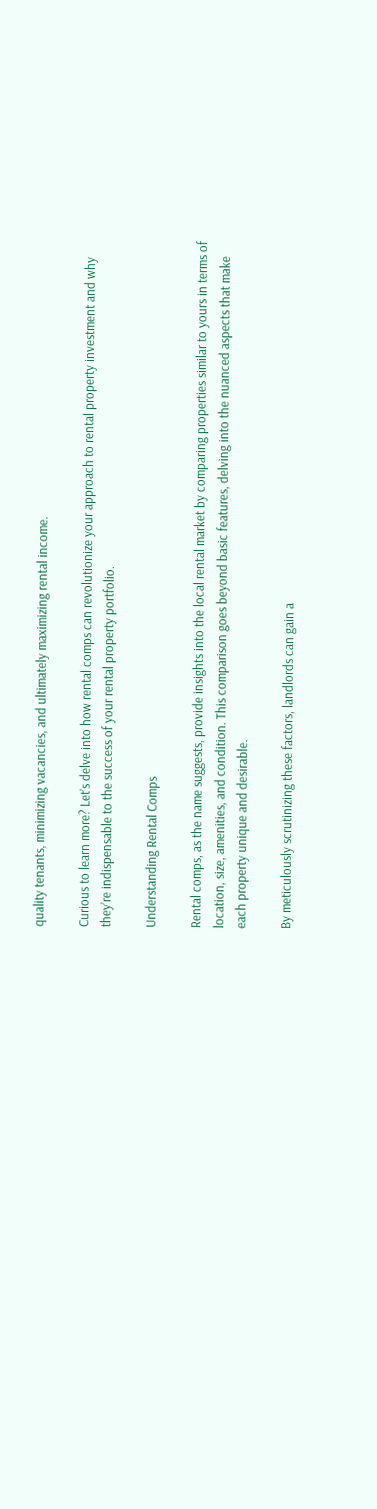quality tenants, minimizing vacancies, and ultimately maximizing rental income.

Curious to learn more? Let’s delve into how rental comps can revolutionize your approach to rental property investment and why they’re indispensable to the success of your rental property portfolio.

Understanding Rental Comps

Rental comps, as the name suggests, provide insights into the local rental market by comparing properties similar to yours in terms of location, size, amenities, and condition. This comparison goes beyond basic features, delving into the nuanced aspects that make each property unique and desirable.

By meticulously scrutinizing these factors, landlords can gain a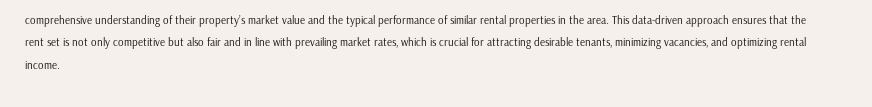comprehensive understanding of their property’s market value and the typical performance of similar rental properties in the area. This data-driven approach ensures that the rent set is not only competitive but also fair and in line with prevailing market rates, which is crucial for attracting desirable tenants, minimizing vacancies, and optimizing rental income.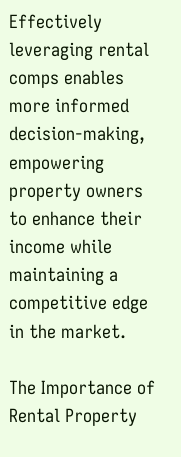Effectively leveraging rental comps enables more informed decision-making, empowering property owners to enhance their income while maintaining a competitive edge in the market.

The Importance of Rental Property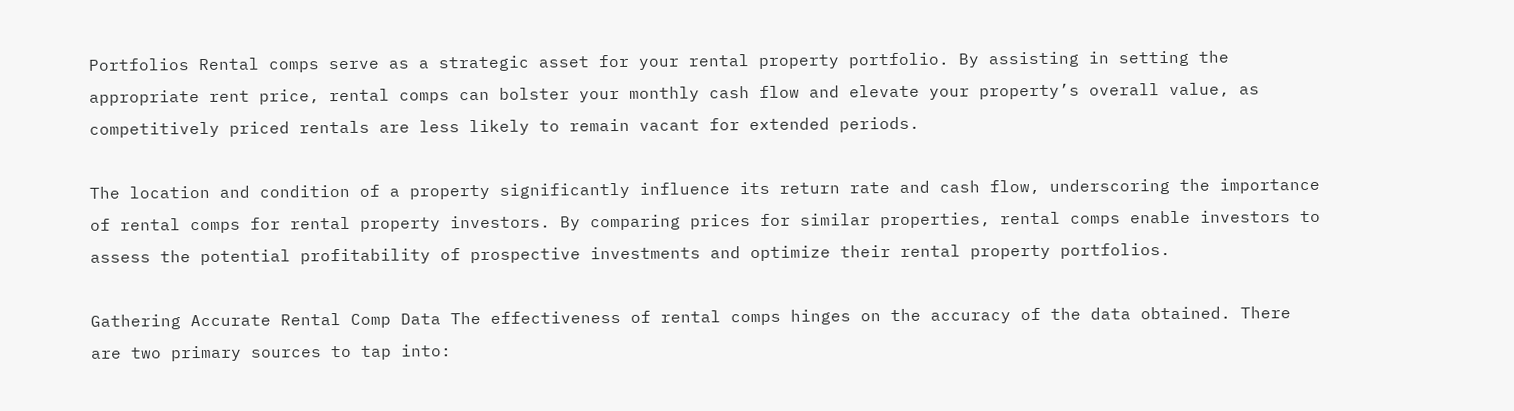Portfolios Rental comps serve as a strategic asset for your rental property portfolio. By assisting in setting the appropriate rent price, rental comps can bolster your monthly cash flow and elevate your property’s overall value, as competitively priced rentals are less likely to remain vacant for extended periods.

The location and condition of a property significantly influence its return rate and cash flow, underscoring the importance of rental comps for rental property investors. By comparing prices for similar properties, rental comps enable investors to assess the potential profitability of prospective investments and optimize their rental property portfolios.

Gathering Accurate Rental Comp Data The effectiveness of rental comps hinges on the accuracy of the data obtained. There are two primary sources to tap into: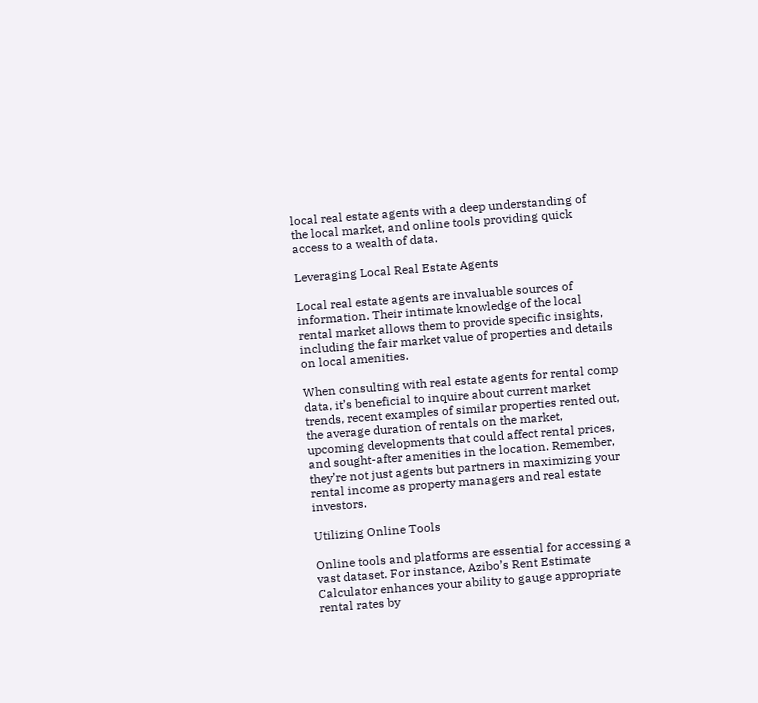local real estate agents with a deep understanding of the local market, and online tools providing quick access to a wealth of data.

Leveraging Local Real Estate Agents

Local real estate agents are invaluable sources of information. Their intimate knowledge of the local rental market allows them to provide specific insights, including the fair market value of properties and details on local amenities.

When consulting with real estate agents for rental comp data, it’s beneficial to inquire about current market trends, recent examples of similar properties rented out, the average duration of rentals on the market, upcoming developments that could affect rental prices, and sought-after amenities in the location. Remember, they’re not just agents but partners in maximizing your rental income as property managers and real estate investors.

Utilizing Online Tools

Online tools and platforms are essential for accessing a vast dataset. For instance, Azibo’s Rent Estimate Calculator enhances your ability to gauge appropriate rental rates by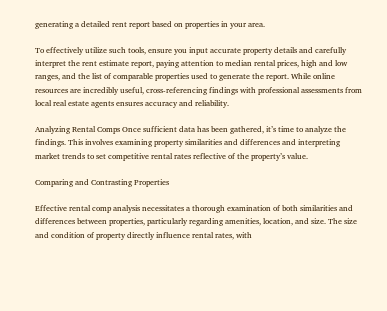generating a detailed rent report based on properties in your area.

To effectively utilize such tools, ensure you input accurate property details and carefully interpret the rent estimate report, paying attention to median rental prices, high and low ranges, and the list of comparable properties used to generate the report. While online resources are incredibly useful, cross-referencing findings with professional assessments from local real estate agents ensures accuracy and reliability.

Analyzing Rental Comps Once sufficient data has been gathered, it’s time to analyze the findings. This involves examining property similarities and differences and interpreting market trends to set competitive rental rates reflective of the property’s value.

Comparing and Contrasting Properties

Effective rental comp analysis necessitates a thorough examination of both similarities and differences between properties, particularly regarding amenities, location, and size. The size and condition of property directly influence rental rates, with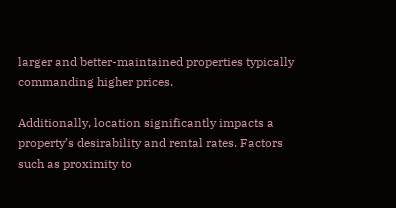larger and better-maintained properties typically commanding higher prices.

Additionally, location significantly impacts a property’s desirability and rental rates. Factors such as proximity to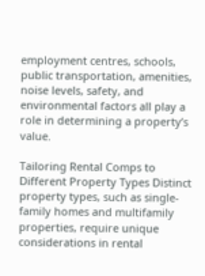employment centres, schools, public transportation, amenities, noise levels, safety, and environmental factors all play a role in determining a property’s value.

Tailoring Rental Comps to Different Property Types Distinct property types, such as single-family homes and multifamily properties, require unique considerations in rental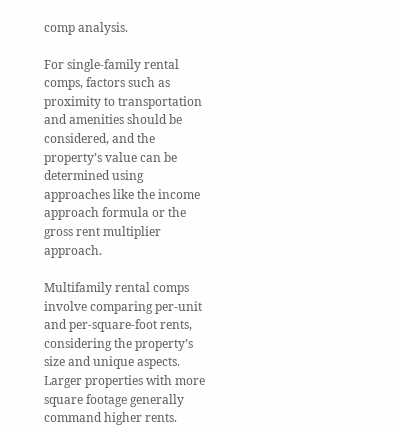comp analysis.

For single-family rental comps, factors such as proximity to transportation and amenities should be considered, and the property’s value can be determined using approaches like the income approach formula or the gross rent multiplier approach.

Multifamily rental comps involve comparing per-unit and per-square-foot rents, considering the property’s size and unique aspects. Larger properties with more square footage generally command higher rents.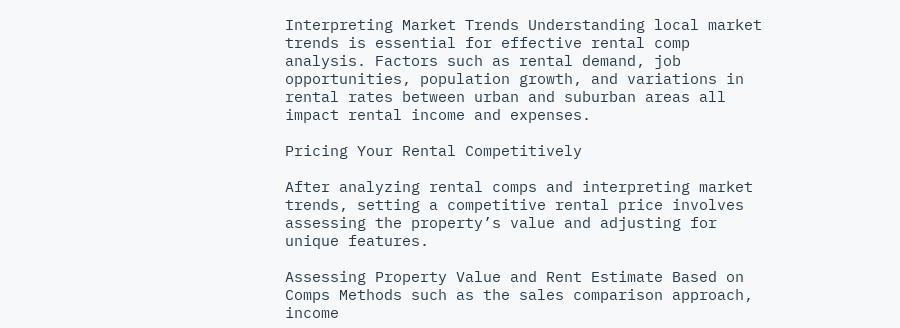Interpreting Market Trends Understanding local market trends is essential for effective rental comp analysis. Factors such as rental demand, job opportunities, population growth, and variations in rental rates between urban and suburban areas all impact rental income and expenses.

Pricing Your Rental Competitively

After analyzing rental comps and interpreting market trends, setting a competitive rental price involves assessing the property’s value and adjusting for unique features.

Assessing Property Value and Rent Estimate Based on Comps Methods such as the sales comparison approach, income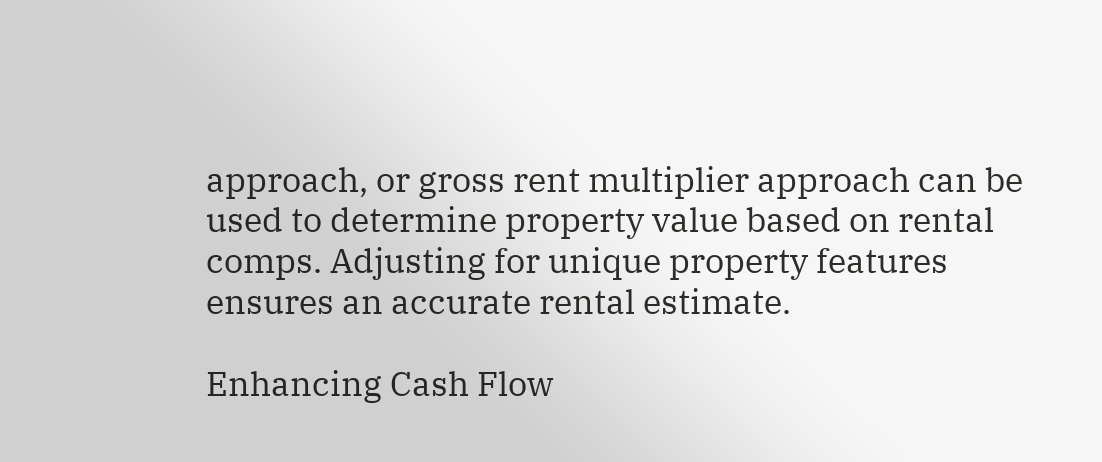approach, or gross rent multiplier approach can be used to determine property value based on rental comps. Adjusting for unique property features ensures an accurate rental estimate.

Enhancing Cash Flow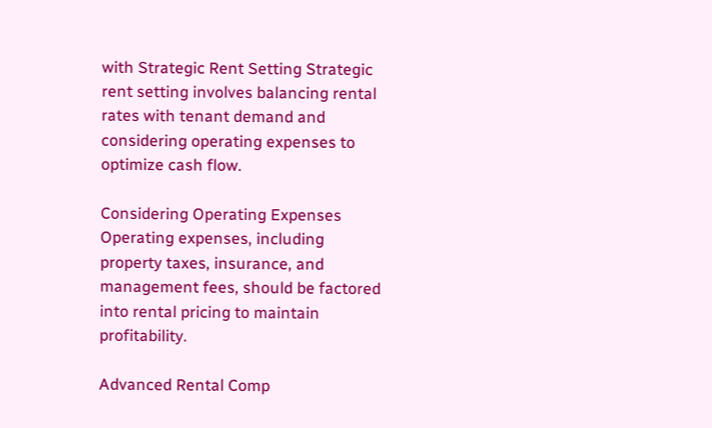with Strategic Rent Setting Strategic rent setting involves balancing rental rates with tenant demand and considering operating expenses to optimize cash flow.

Considering Operating Expenses Operating expenses, including property taxes, insurance, and management fees, should be factored into rental pricing to maintain profitability.

Advanced Rental Comp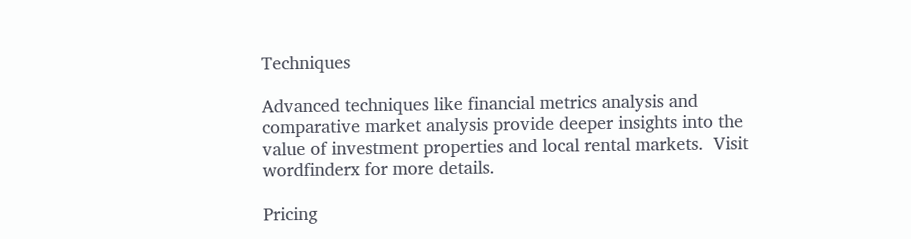Techniques

Advanced techniques like financial metrics analysis and comparative market analysis provide deeper insights into the value of investment properties and local rental markets.  Visit wordfinderx for more details.

Pricing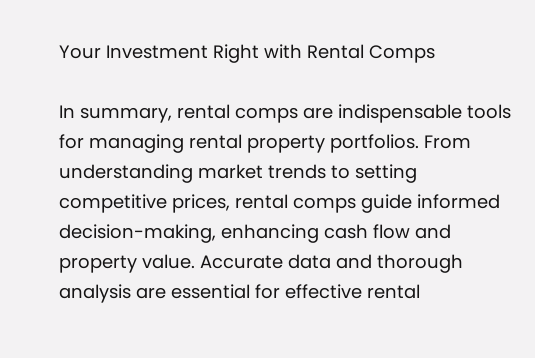Your Investment Right with Rental Comps

In summary, rental comps are indispensable tools for managing rental property portfolios. From understanding market trends to setting competitive prices, rental comps guide informed decision-making, enhancing cash flow and property value. Accurate data and thorough analysis are essential for effective rental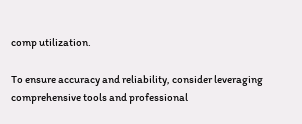comp utilization.

To ensure accuracy and reliability, consider leveraging comprehensive tools and professional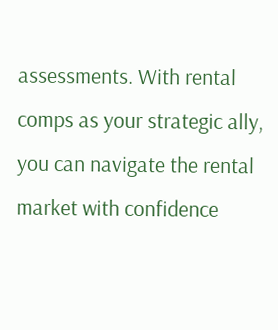assessments. With rental comps as your strategic ally, you can navigate the rental market with confidence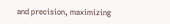and precision, maximizing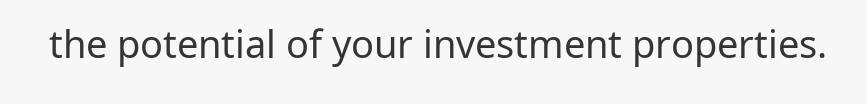the potential of your investment properties.